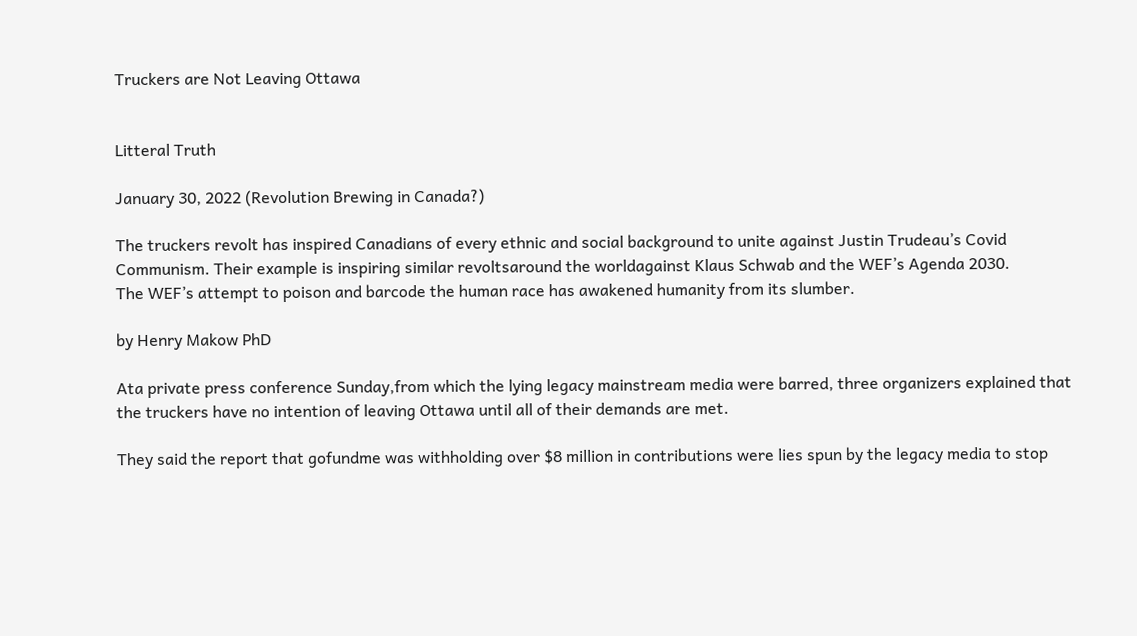Truckers are Not Leaving Ottawa


Litteral Truth

January 30, 2022 (Revolution Brewing in Canada?)

The truckers revolt has inspired Canadians of every ethnic and social background to unite against Justin Trudeau’s Covid Communism. Their example is inspiring similar revoltsaround the worldagainst Klaus Schwab and the WEF’s Agenda 2030.
The WEF’s attempt to poison and barcode the human race has awakened humanity from its slumber.

by Henry Makow PhD

Ata private press conference Sunday,from which the lying legacy mainstream media were barred, three organizers explained that the truckers have no intention of leaving Ottawa until all of their demands are met.

They said the report that gofundme was withholding over $8 million in contributions were lies spun by the legacy media to stop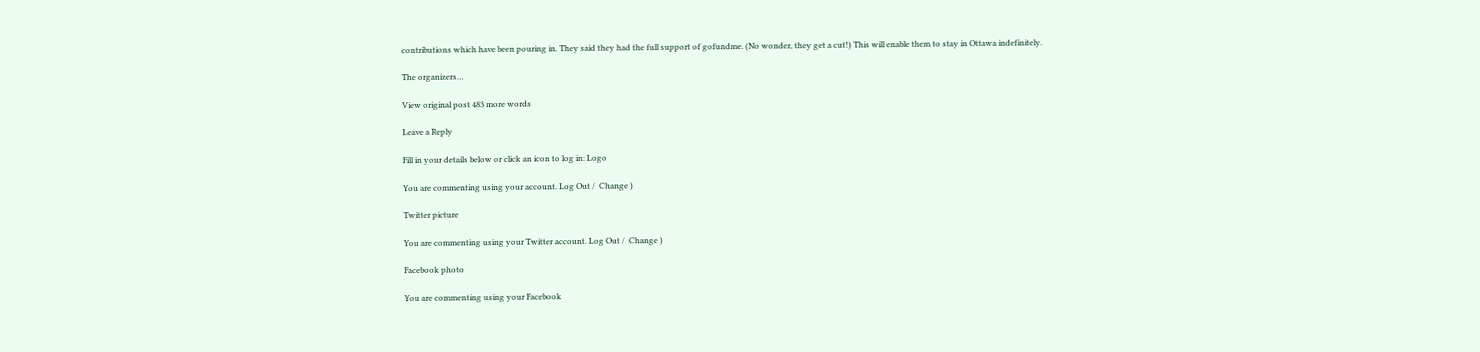contributions which have been pouring in. They said they had the full support of gofundme. (No wonder, they get a cut!) This will enable them to stay in Ottawa indefinitely.

The organizers…

View original post 483 more words

Leave a Reply

Fill in your details below or click an icon to log in: Logo

You are commenting using your account. Log Out /  Change )

Twitter picture

You are commenting using your Twitter account. Log Out /  Change )

Facebook photo

You are commenting using your Facebook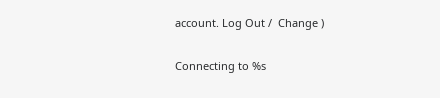account. Log Out /  Change )

Connecting to %s